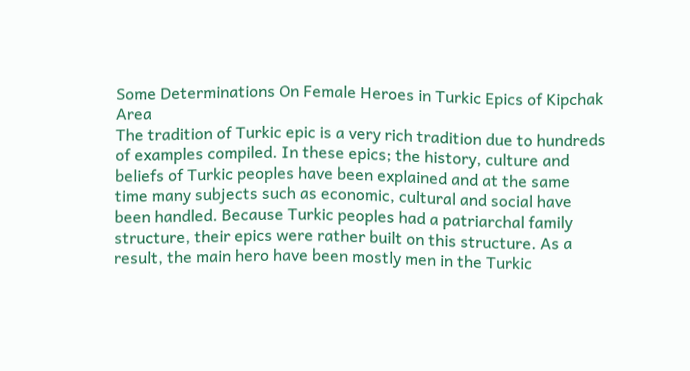Some Determinations On Female Heroes in Turkic Epics of Kipchak Area
The tradition of Turkic epic is a very rich tradition due to hundreds of examples compiled. In these epics; the history, culture and beliefs of Turkic peoples have been explained and at the same time many subjects such as economic, cultural and social have been handled. Because Turkic peoples had a patriarchal family structure, their epics were rather built on this structure. As a result, the main hero have been mostly men in the Turkic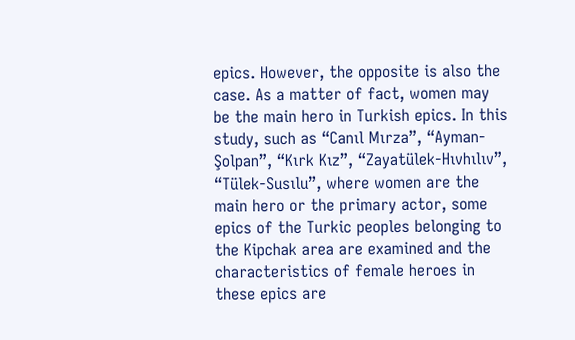epics. However, the opposite is also the case. As a matter of fact, women may be the main hero in Turkish epics. In this study, such as “Canıl Mırza”, “Ayman-Şolpan”, “Kırk Kız”, “Zayatülek-Hıvhılıv”, “Tülek-Susılu”, where women are the main hero or the primary actor, some epics of the Turkic peoples belonging to the Kipchak area are examined and the characteristics of female heroes in these epics are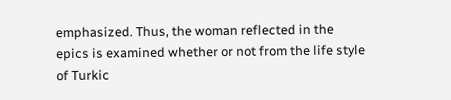emphasized. Thus, the woman reflected in the epics is examined whether or not from the life style of Turkic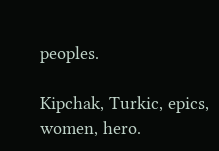peoples.

Kipchak, Turkic, epics, women, hero.